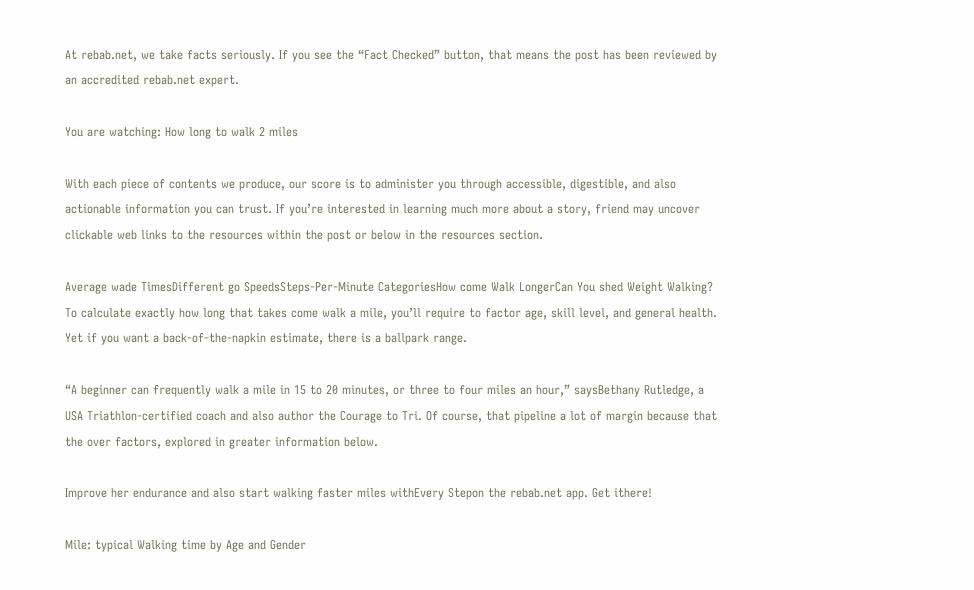At rebab.net, we take facts seriously. If you see the “Fact Checked” button, that means the post has been reviewed by an accredited rebab.net expert.

You are watching: How long to walk 2 miles

With each piece of contents we produce, our score is to administer you through accessible, digestible, and also actionable information you can trust. If you’re interested in learning much more about a story, friend may uncover clickable web links to the resources within the post or below in the resources section.

Average wade TimesDifferent go SpeedsSteps-Per-Minute CategoriesHow come Walk LongerCan You shed Weight Walking?
To calculate exactly how long that takes come walk a mile, you’ll require to factor age, skill level, and general health. Yet if you want a back-of-the-napkin estimate, there is a ballpark range.

“A beginner can frequently walk a mile in 15 to 20 minutes, or three to four miles an hour,” saysBethany Rutledge, a USA Triathlon-certified coach and also author the Courage to Tri. Of course, that pipeline a lot of margin because that the over factors, explored in greater information below.

Improve her endurance and also start walking faster miles withEvery Stepon the rebab.net app. Get ithere!

Mile: typical Walking time by Age and Gender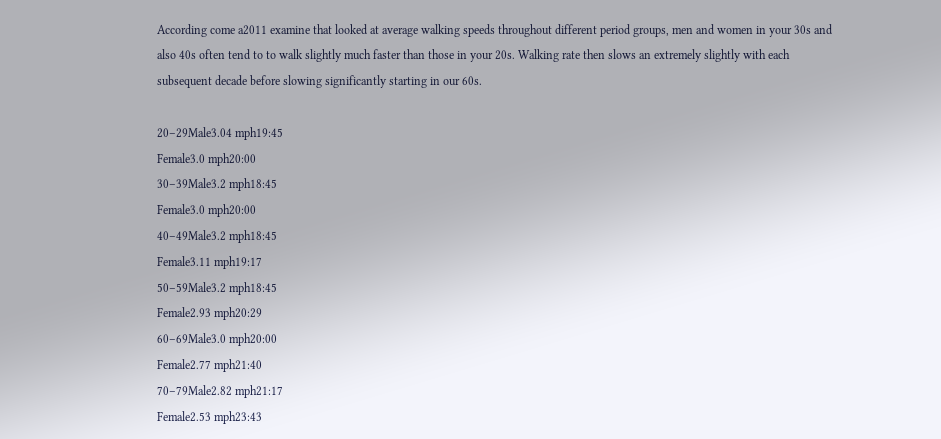According come a2011 examine that looked at average walking speeds throughout different period groups, men and women in your 30s and also 40s often tend to to walk slightly much faster than those in your 20s. Walking rate then slows an extremely slightly with each subsequent decade before slowing significantly starting in our 60s.

20–29Male3.04 mph19:45
Female3.0 mph20:00
30–39Male3.2 mph18:45
Female3.0 mph20:00
40–49Male3.2 mph18:45
Female3.11 mph19:17
50–59Male3.2 mph18:45
Female2.93 mph20:29
60–69Male3.0 mph20:00
Female2.77 mph21:40
70–79Male2.82 mph21:17
Female2.53 mph23:43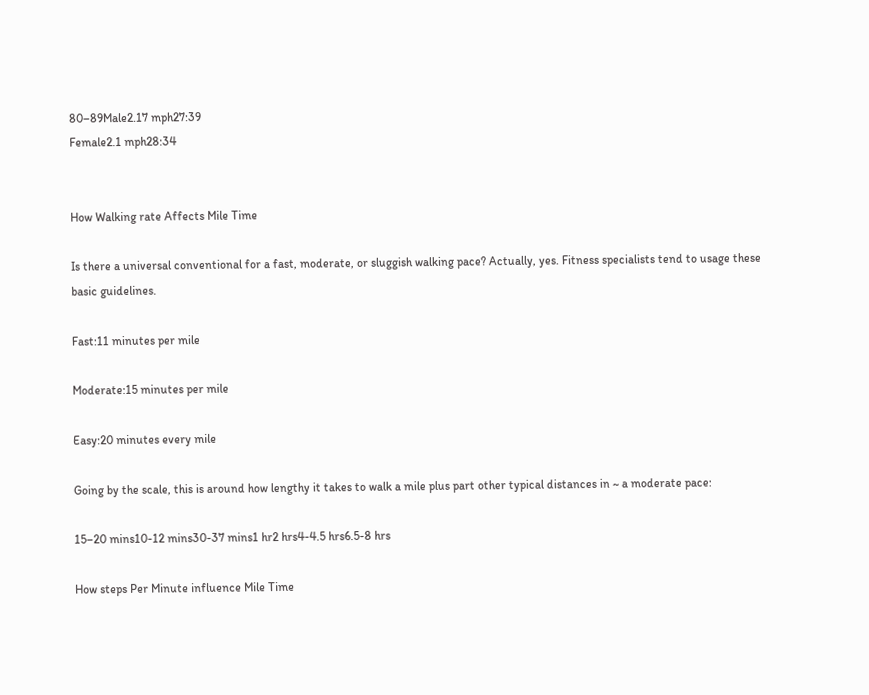80–89Male2.17 mph27:39
Female2.1 mph28:34


How Walking rate Affects Mile Time

Is there a universal conventional for a fast, moderate, or sluggish walking pace? Actually, yes. Fitness specialists tend to usage these basic guidelines.

Fast:11 minutes per mile

Moderate:15 minutes per mile

Easy:20 minutes every mile

Going by the scale, this is around how lengthy it takes to walk a mile plus part other typical distances in ~ a moderate pace:

15–20 mins10-12 mins30-37 mins1 hr2 hrs4-4.5 hrs6.5-8 hrs

How steps Per Minute influence Mile Time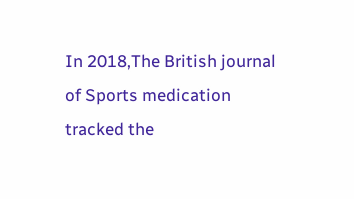In 2018,The British journal of Sports medication tracked the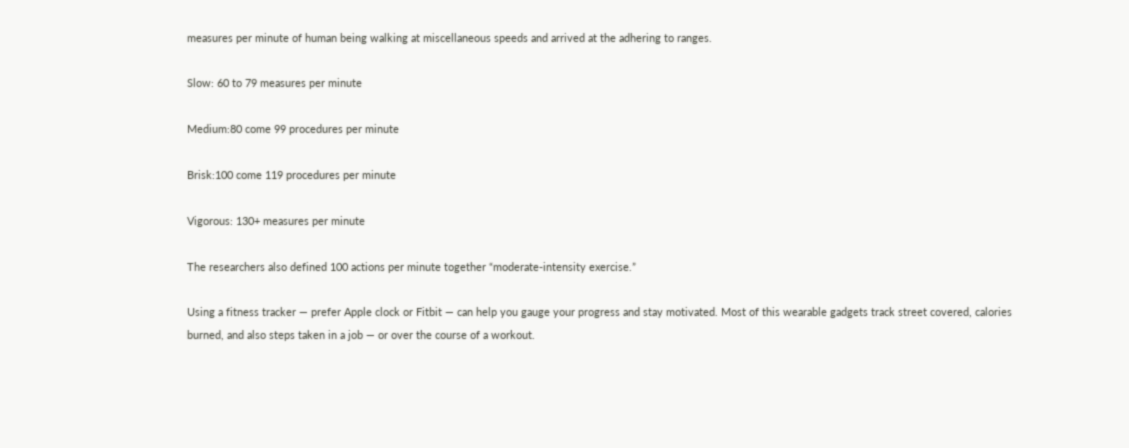measures per minute of human being walking at miscellaneous speeds and arrived at the adhering to ranges.

Slow: 60 to 79 measures per minute

Medium:80 come 99 procedures per minute

Brisk:100 come 119 procedures per minute

Vigorous: 130+ measures per minute

The researchers also defined 100 actions per minute together “moderate-intensity exercise.”

Using a fitness tracker — prefer Apple clock or Fitbit — can help you gauge your progress and stay motivated. Most of this wearable gadgets track street covered, calories burned, and also steps taken in a job — or over the course of a workout.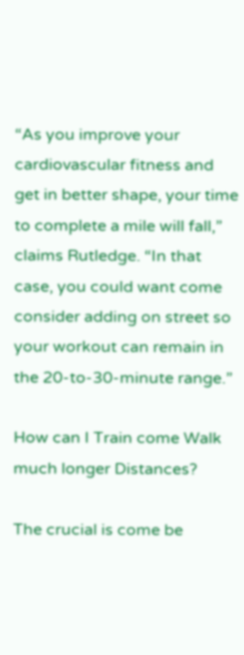“As you improve your cardiovascular fitness and get in better shape, your time to complete a mile will fall,” claims Rutledge. “In that case, you could want come consider adding on street so your workout can remain in the 20-to-30-minute range.”

How can I Train come Walk much longer Distances?

The crucial is come be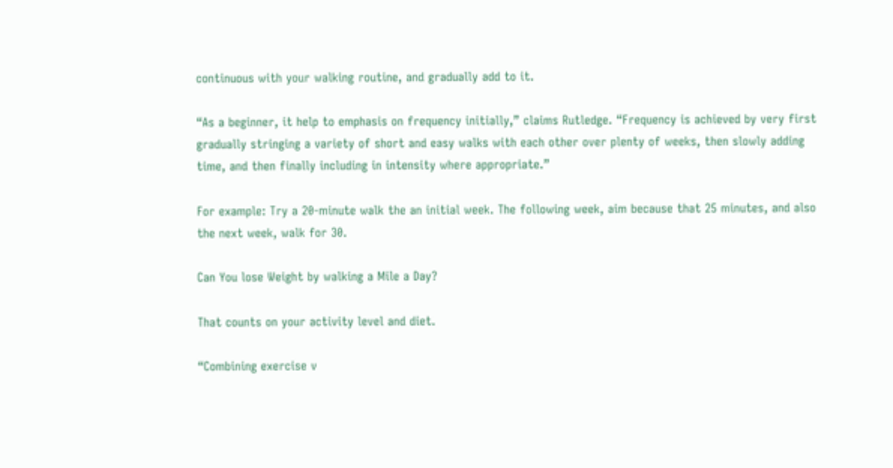continuous with your walking routine, and gradually add to it.

“As a beginner, it help to emphasis on frequency initially,” claims Rutledge. “Frequency is achieved by very first gradually stringing a variety of short and easy walks with each other over plenty of weeks, then slowly adding time, and then finally including in intensity where appropriate.”

For example: Try a 20-minute walk the an initial week. The following week, aim because that 25 minutes, and also the next week, walk for 30.

Can You lose Weight by walking a Mile a Day?

That counts on your activity level and diet.

“Combining exercise v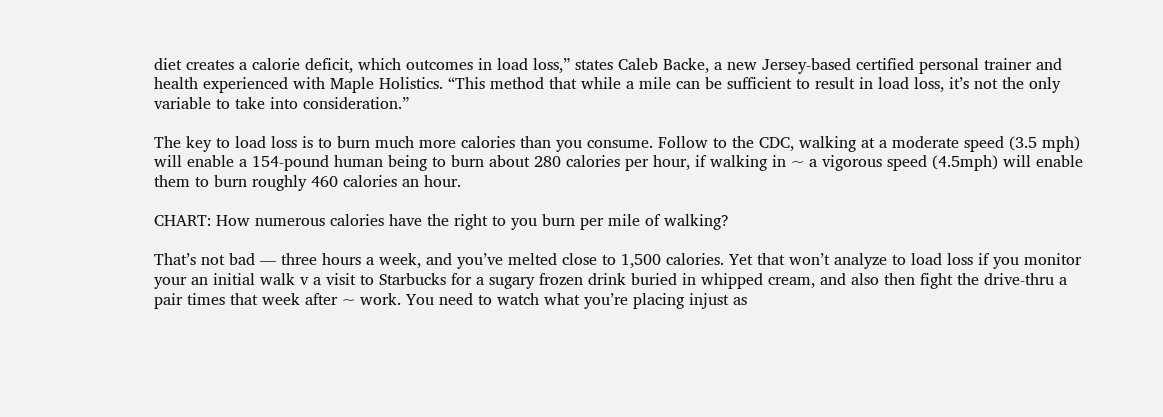diet creates a calorie deficit, which outcomes in load loss,” states Caleb Backe, a new Jersey-based certified personal trainer and health experienced with Maple Holistics. “This method that while a mile can be sufficient to result in load loss, it’s not the only variable to take into consideration.”

The key to load loss is to burn much more calories than you consume. Follow to the CDC, walking at a moderate speed (3.5 mph) will enable a 154-pound human being to burn about 280 calories per hour, if walking in ~ a vigorous speed (4.5mph) will enable them to burn roughly 460 calories an hour.

CHART: How numerous calories have the right to you burn per mile of walking?

That’s not bad — three hours a week, and you’ve melted close to 1,500 calories. Yet that won’t analyze to load loss if you monitor your an initial walk v a visit to Starbucks for a sugary frozen drink buried in whipped cream, and also then fight the drive-thru a pair times that week after ~ work. You need to watch what you’re placing injust as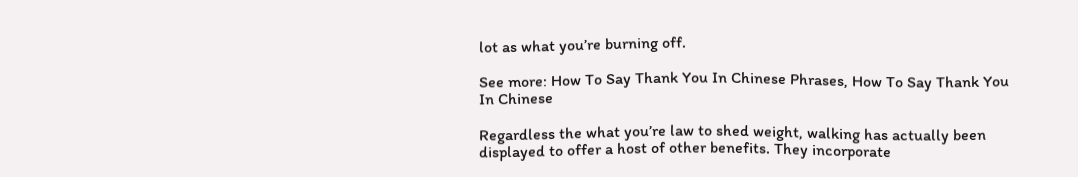lot as what you’re burning off.

See more: How To Say Thank You In Chinese Phrases, How To Say Thank You In Chinese

Regardless the what you’re law to shed weight, walking has actually been displayed to offer a host of other benefits. They incorporate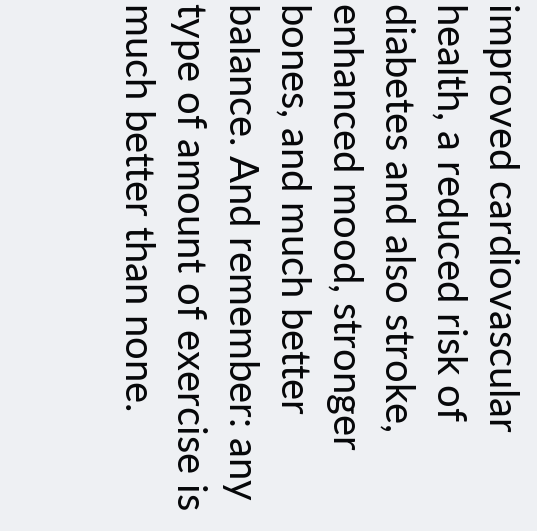improved cardiovascular health, a reduced risk of diabetes and also stroke, enhanced mood, stronger bones, and much better balance. And remember: any type of amount of exercise is much better than none.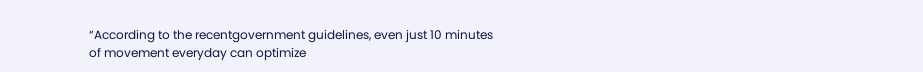“According to the recentgovernment guidelines, even just 10 minutes of movement everyday can optimize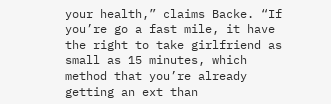your health,” claims Backe. “If you’re go a fast mile, it have the right to take girlfriend as small as 15 minutes, which method that you’re already getting an ext than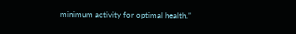minimum activity for optimal health.”